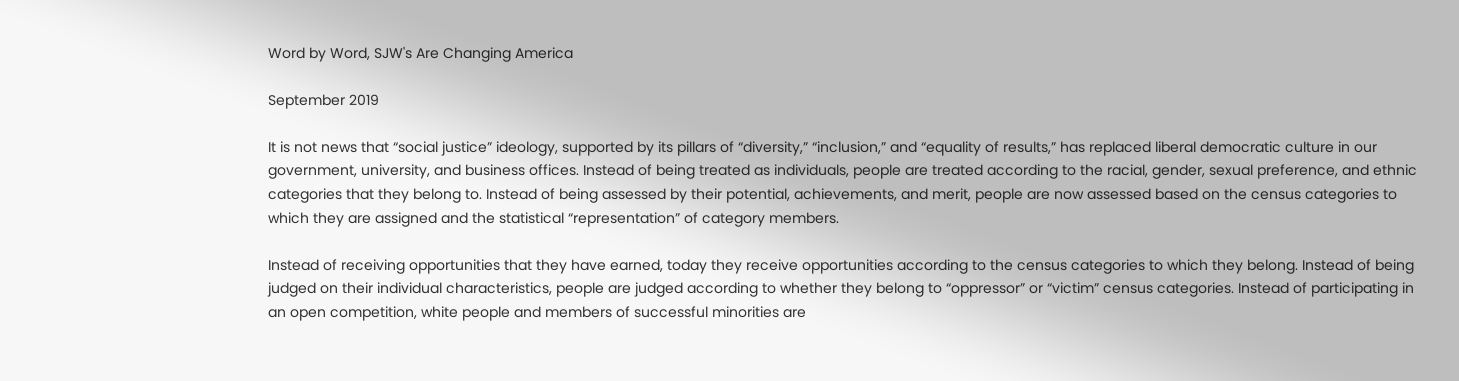Word by Word, SJW's Are Changing America

September 2019

It is not news that “social justice” ideology, supported by its pillars of “diversity,” “inclusion,” and “equality of results,” has replaced liberal democratic culture in our government, university, and business offices. Instead of being treated as individuals, people are treated according to the racial, gender, sexual preference, and ethnic categories that they belong to. Instead of being assessed by their potential, achievements, and merit, people are now assessed based on the census categories to which they are assigned and the statistical “representation” of category members.

Instead of receiving opportunities that they have earned, today they receive opportunities according to the census categories to which they belong. Instead of being judged on their individual characteristics, people are judged according to whether they belong to “oppressor” or “victim” census categories. Instead of participating in an open competition, white people and members of successful minorities are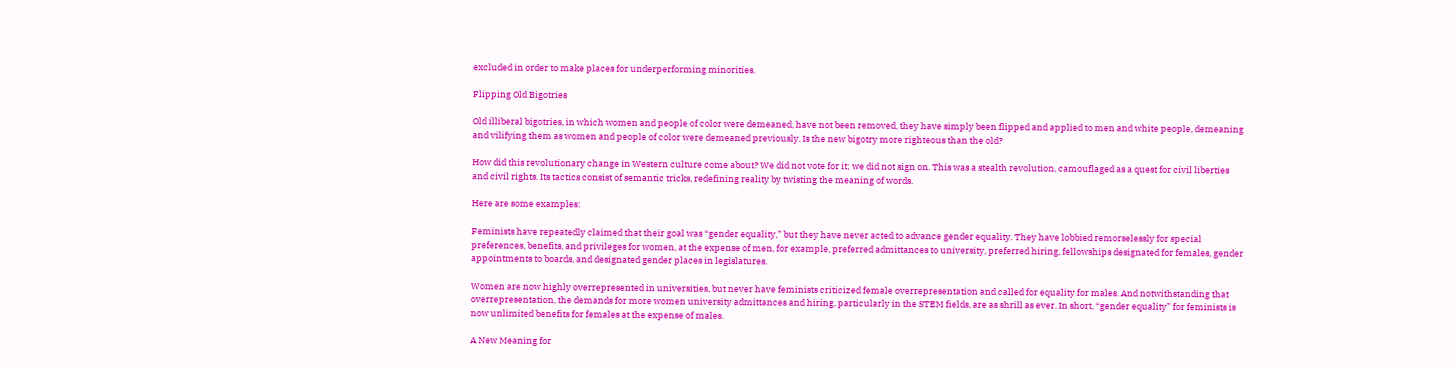excluded in order to make places for underperforming minorities.

Flipping Old Bigotries

Old illiberal bigotries, in which women and people of color were demeaned, have not been removed, they have simply been flipped and applied to men and white people, demeaning and vilifying them as women and people of color were demeaned previously. Is the new bigotry more righteous than the old?

How did this revolutionary change in Western culture come about? We did not vote for it; we did not sign on. This was a stealth revolution, camouflaged as a quest for civil liberties and civil rights. Its tactics consist of semantic tricks, redefining reality by twisting the meaning of words.

Here are some examples:

Feminists have repeatedly claimed that their goal was “gender equality,” but they have never acted to advance gender equality. They have lobbied remorselessly for special preferences, benefits, and privileges for women, at the expense of men, for example, preferred admittances to university, preferred hiring, fellowships designated for females, gender appointments to boards, and designated gender places in legislatures.

Women are now highly overrepresented in universities, but never have feminists criticized female overrepresentation and called for equality for males. And notwithstanding that overrepresentation, the demands for more women university admittances and hiring, particularly in the STEM fields, are as shrill as ever. In short, “gender equality” for feminists is now unlimited benefits for females at the expense of males.

A New Meaning for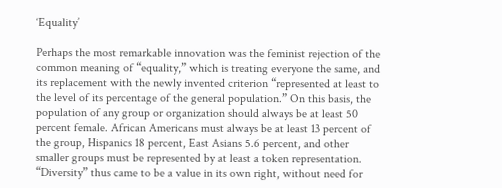‘Equality’

Perhaps the most remarkable innovation was the feminist rejection of the common meaning of “equality,” which is treating everyone the same, and its replacement with the newly invented criterion “represented at least to the level of its percentage of the general population.” On this basis, the population of any group or organization should always be at least 50 percent female. African Americans must always be at least 13 percent of the group, Hispanics 18 percent, East Asians 5.6 percent, and other smaller groups must be represented by at least a token representation. “Diversity” thus came to be a value in its own right, without need for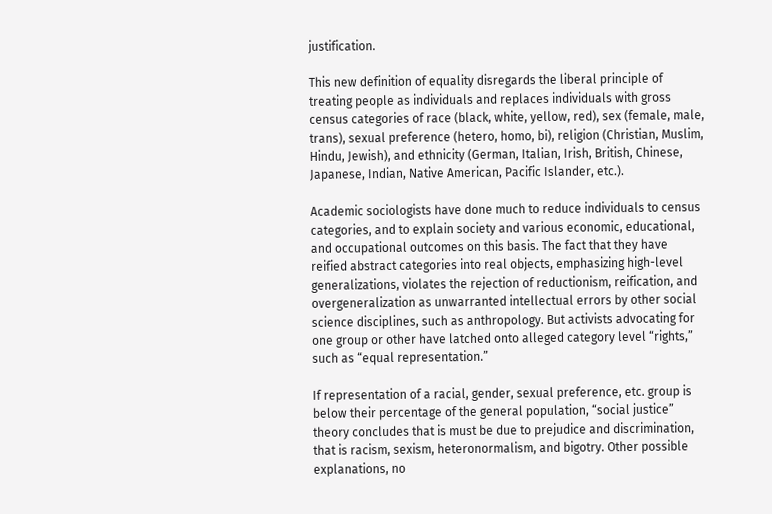justification.

This new definition of equality disregards the liberal principle of treating people as individuals and replaces individuals with gross census categories of race (black, white, yellow, red), sex (female, male, trans), sexual preference (hetero, homo, bi), religion (Christian, Muslim, Hindu, Jewish), and ethnicity (German, Italian, Irish, British, Chinese, Japanese, Indian, Native American, Pacific Islander, etc.).

Academic sociologists have done much to reduce individuals to census categories, and to explain society and various economic, educational, and occupational outcomes on this basis. The fact that they have reified abstract categories into real objects, emphasizing high-level generalizations, violates the rejection of reductionism, reification, and overgeneralization as unwarranted intellectual errors by other social science disciplines, such as anthropology. But activists advocating for one group or other have latched onto alleged category level “rights,” such as “equal representation.”

If representation of a racial, gender, sexual preference, etc. group is below their percentage of the general population, “social justice” theory concludes that is must be due to prejudice and discrimination, that is racism, sexism, heteronormalism, and bigotry. Other possible explanations, no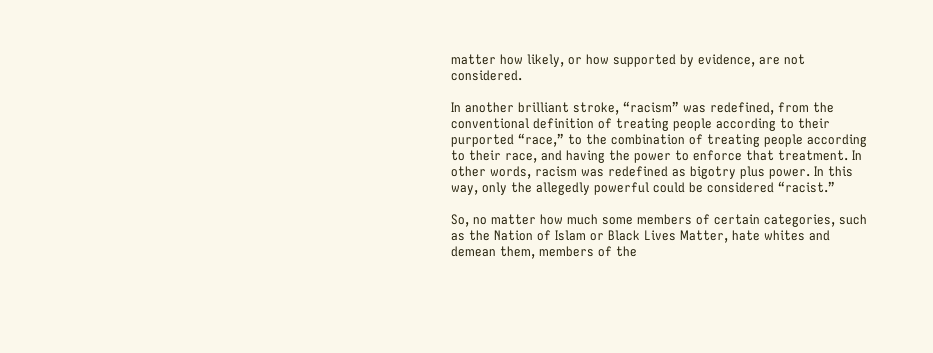matter how likely, or how supported by evidence, are not considered.

In another brilliant stroke, “racism” was redefined, from the conventional definition of treating people according to their purported “race,” to the combination of treating people according to their race, and having the power to enforce that treatment. In other words, racism was redefined as bigotry plus power. In this way, only the allegedly powerful could be considered “racist.”

So, no matter how much some members of certain categories, such as the Nation of Islam or Black Lives Matter, hate whites and demean them, members of the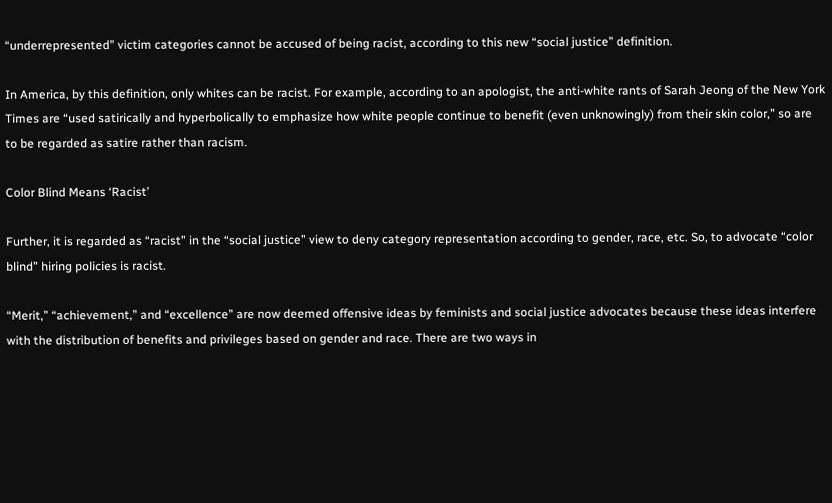“underrepresented” victim categories cannot be accused of being racist, according to this new “social justice” definition.

In America, by this definition, only whites can be racist. For example, according to an apologist, the anti-white rants of Sarah Jeong of the New York Times are “used satirically and hyperbolically to emphasize how white people continue to benefit (even unknowingly) from their skin color,” so are to be regarded as satire rather than racism.

Color Blind Means ‘Racist’

Further, it is regarded as “racist” in the “social justice” view to deny category representation according to gender, race, etc. So, to advocate “color blind” hiring policies is racist.

“Merit,” “achievement,” and “excellence” are now deemed offensive ideas by feminists and social justice advocates because these ideas interfere with the distribution of benefits and privileges based on gender and race. There are two ways in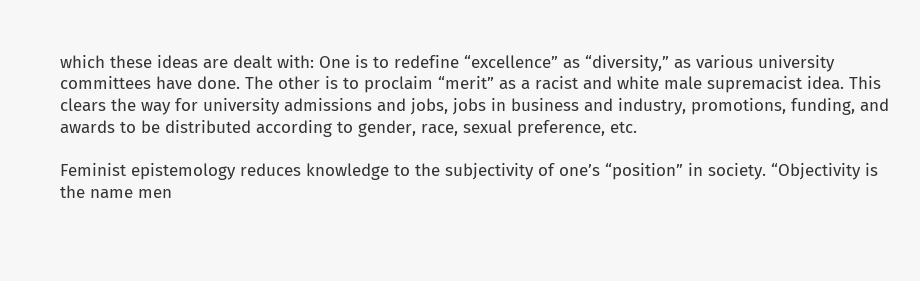which these ideas are dealt with: One is to redefine “excellence” as “diversity,” as various university committees have done. The other is to proclaim “merit” as a racist and white male supremacist idea. This clears the way for university admissions and jobs, jobs in business and industry, promotions, funding, and awards to be distributed according to gender, race, sexual preference, etc.

Feminist epistemology reduces knowledge to the subjectivity of one’s “position” in society. “Objectivity is the name men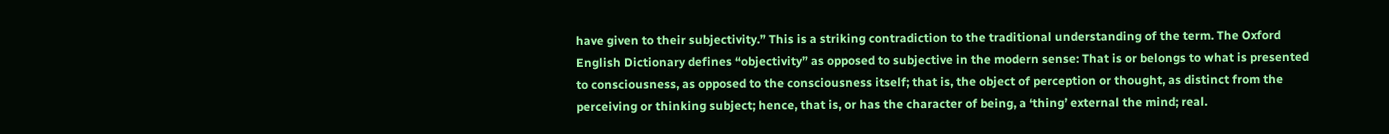have given to their subjectivity.” This is a striking contradiction to the traditional understanding of the term. The Oxford English Dictionary defines “objectivity” as opposed to subjective in the modern sense: That is or belongs to what is presented to consciousness, as opposed to the consciousness itself; that is, the object of perception or thought, as distinct from the perceiving or thinking subject; hence, that is, or has the character of being, a ‘thing’ external the mind; real.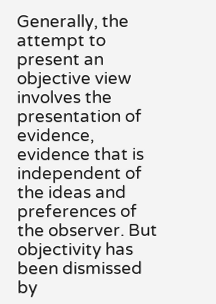Generally, the attempt to present an objective view involves the presentation of evidence, evidence that is independent of the ideas and preferences of the observer. But objectivity has been dismissed by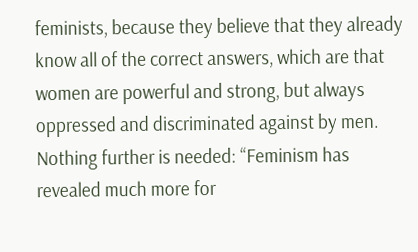feminists, because they believe that they already know all of the correct answers, which are that women are powerful and strong, but always oppressed and discriminated against by men. Nothing further is needed: “Feminism has revealed much more for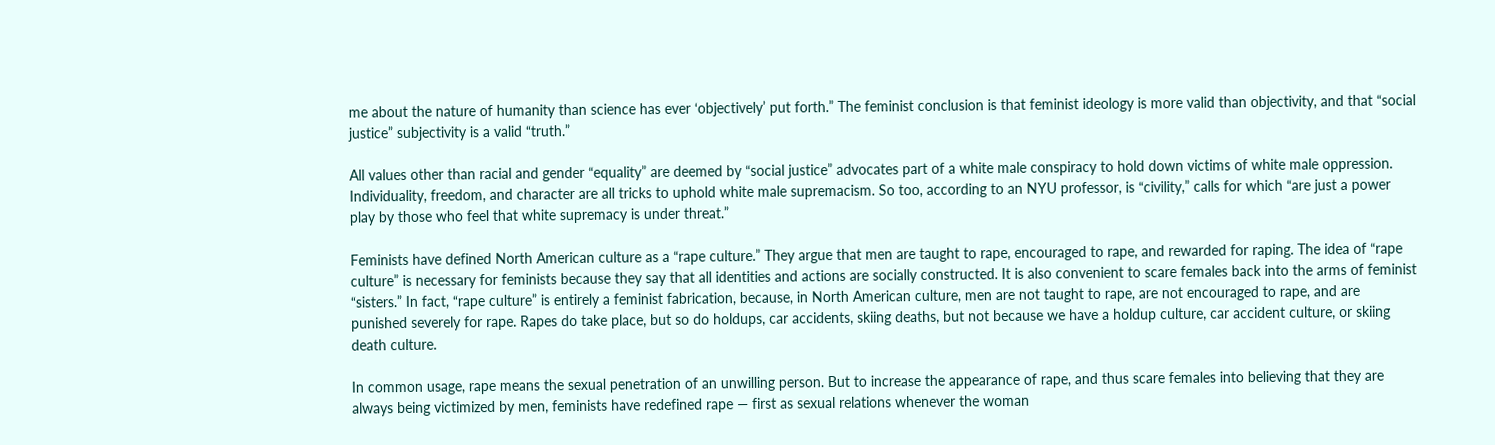me about the nature of humanity than science has ever ‘objectively’ put forth.” The feminist conclusion is that feminist ideology is more valid than objectivity, and that “social justice” subjectivity is a valid “truth.”

All values other than racial and gender “equality” are deemed by “social justice” advocates part of a white male conspiracy to hold down victims of white male oppression. Individuality, freedom, and character are all tricks to uphold white male supremacism. So too, according to an NYU professor, is “civility,” calls for which “are just a power play by those who feel that white supremacy is under threat.”

Feminists have defined North American culture as a “rape culture.” They argue that men are taught to rape, encouraged to rape, and rewarded for raping. The idea of “rape culture” is necessary for feminists because they say that all identities and actions are socially constructed. It is also convenient to scare females back into the arms of feminist “sisters.” In fact, “rape culture” is entirely a feminist fabrication, because, in North American culture, men are not taught to rape, are not encouraged to rape, and are punished severely for rape. Rapes do take place, but so do holdups, car accidents, skiing deaths, but not because we have a holdup culture, car accident culture, or skiing death culture.

In common usage, rape means the sexual penetration of an unwilling person. But to increase the appearance of rape, and thus scare females into believing that they are always being victimized by men, feminists have redefined rape — first as sexual relations whenever the woman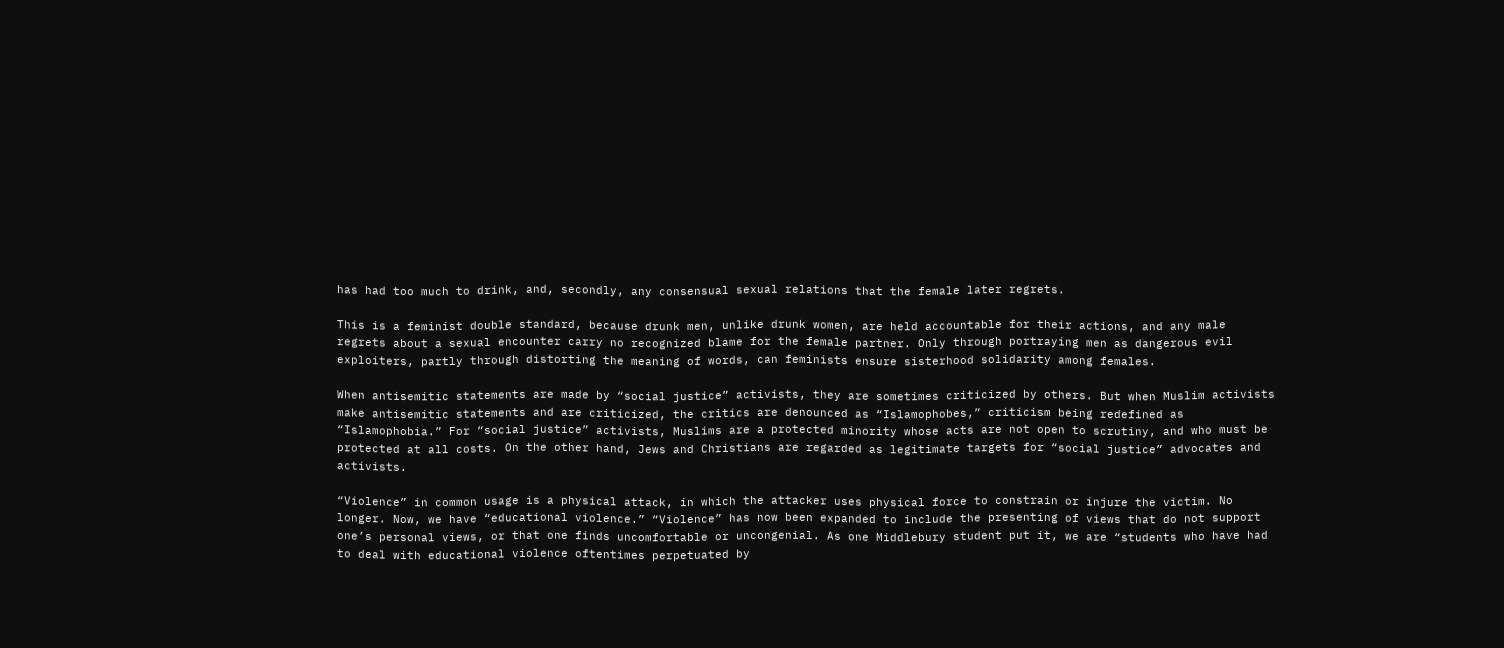has had too much to drink, and, secondly, any consensual sexual relations that the female later regrets.

This is a feminist double standard, because drunk men, unlike drunk women, are held accountable for their actions, and any male regrets about a sexual encounter carry no recognized blame for the female partner. Only through portraying men as dangerous evil exploiters, partly through distorting the meaning of words, can feminists ensure sisterhood solidarity among females.

When antisemitic statements are made by “social justice” activists, they are sometimes criticized by others. But when Muslim activists make antisemitic statements and are criticized, the critics are denounced as “Islamophobes,” criticism being redefined as “Islamophobia.” For “social justice” activists, Muslims are a protected minority whose acts are not open to scrutiny, and who must be protected at all costs. On the other hand, Jews and Christians are regarded as legitimate targets for “social justice” advocates and activists.

“Violence” in common usage is a physical attack, in which the attacker uses physical force to constrain or injure the victim. No longer. Now, we have “educational violence.” “Violence” has now been expanded to include the presenting of views that do not support one’s personal views, or that one finds uncomfortable or uncongenial. As one Middlebury student put it, we are “students who have had to deal with educational violence oftentimes perpetuated by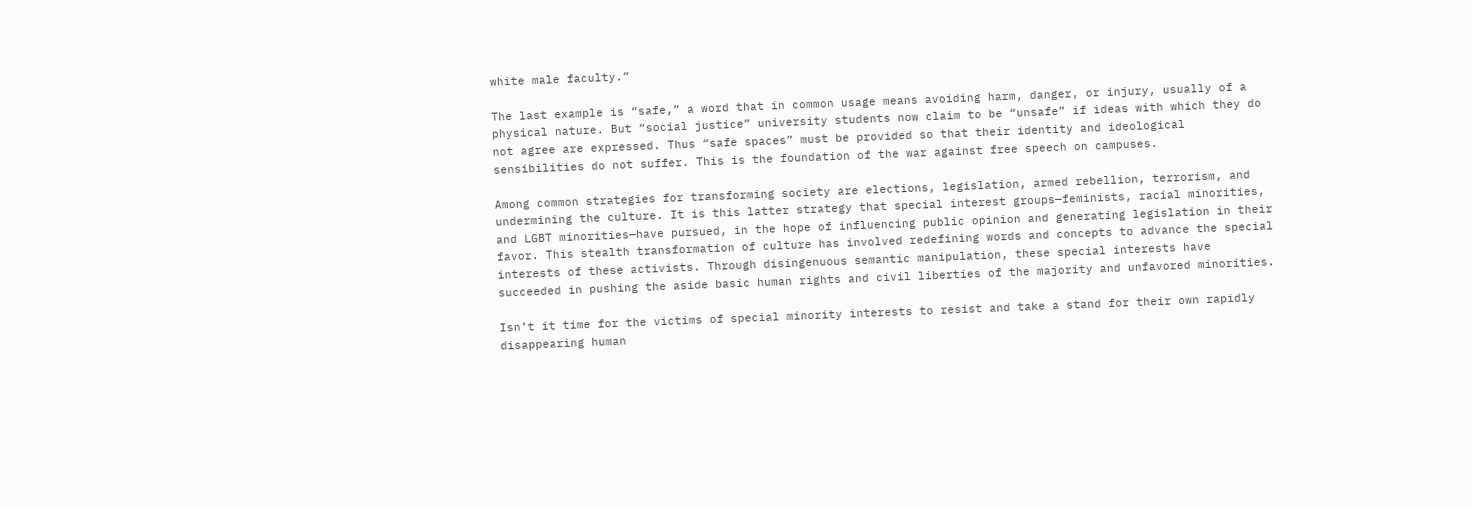white male faculty.”

The last example is “safe,” a word that in common usage means avoiding harm, danger, or injury, usually of a physical nature. But “social justice” university students now claim to be “unsafe” if ideas with which they do not agree are expressed. Thus “safe spaces” must be provided so that their identity and ideological sensibilities do not suffer. This is the foundation of the war against free speech on campuses.

Among common strategies for transforming society are elections, legislation, armed rebellion, terrorism, and undermining the culture. It is this latter strategy that special interest groups—feminists, racial minorities, and LGBT minorities—have pursued, in the hope of influencing public opinion and generating legislation in their favor. This stealth transformation of culture has involved redefining words and concepts to advance the special interests of these activists. Through disingenuous semantic manipulation, these special interests have succeeded in pushing the aside basic human rights and civil liberties of the majority and unfavored minorities.

Isn’t it time for the victims of special minority interests to resist and take a stand for their own rapidly disappearing human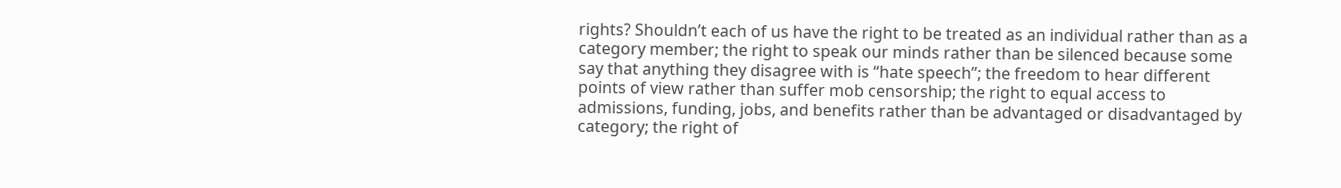rights? Shouldn’t each of us have the right to be treated as an individual rather than as a category member; the right to speak our minds rather than be silenced because some say that anything they disagree with is “hate speech”; the freedom to hear different points of view rather than suffer mob censorship; the right to equal access to admissions, funding, jobs, and benefits rather than be advantaged or disadvantaged by category; the right of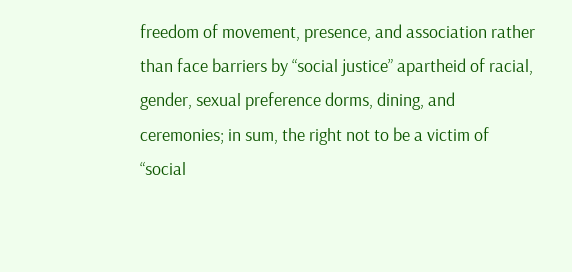freedom of movement, presence, and association rather than face barriers by “social justice” apartheid of racial, gender, sexual preference dorms, dining, and ceremonies; in sum, the right not to be a victim of “social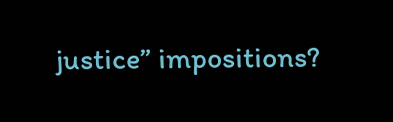justice” impositions?